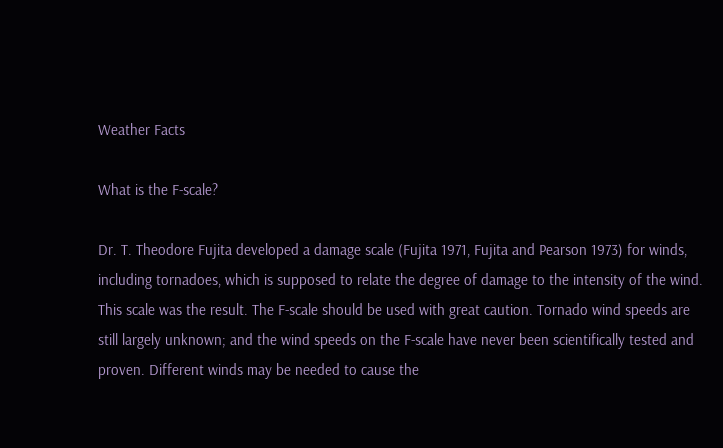Weather Facts

What is the F-scale?

Dr. T. Theodore Fujita developed a damage scale (Fujita 1971, Fujita and Pearson 1973) for winds, including tornadoes, which is supposed to relate the degree of damage to the intensity of the wind. This scale was the result. The F-scale should be used with great caution. Tornado wind speeds are still largely unknown; and the wind speeds on the F-scale have never been scientifically tested and proven. Different winds may be needed to cause the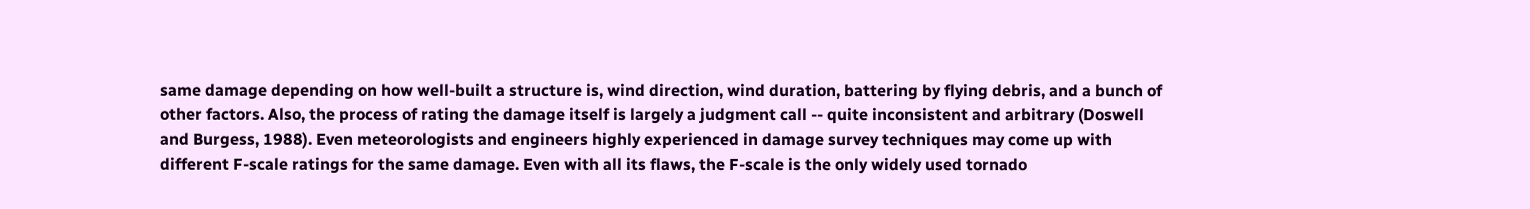same damage depending on how well-built a structure is, wind direction, wind duration, battering by flying debris, and a bunch of other factors. Also, the process of rating the damage itself is largely a judgment call -- quite inconsistent and arbitrary (Doswell and Burgess, 1988). Even meteorologists and engineers highly experienced in damage survey techniques may come up with different F-scale ratings for the same damage. Even with all its flaws, the F-scale is the only widely used tornado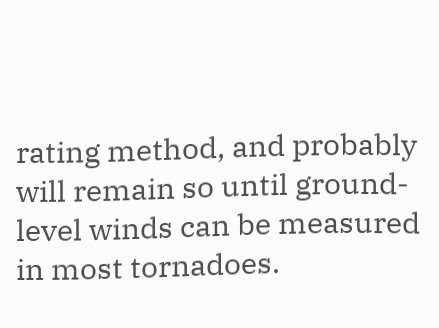rating method, and probably will remain so until ground-level winds can be measured in most tornadoes.